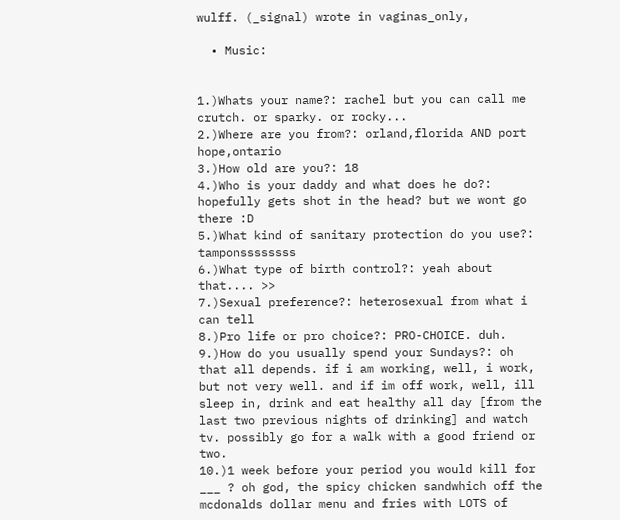wulff. (_signal) wrote in vaginas_only,

  • Music:


1.)Whats your name?: rachel but you can call me crutch. or sparky. or rocky...
2.)Where are you from?: orland,florida AND port hope,ontario
3.)How old are you?: 18
4.)Who is your daddy and what does he do?: hopefully gets shot in the head? but we wont go there :D
5.)What kind of sanitary protection do you use?: tamponssssssss
6.)What type of birth control?: yeah about that.... >>
7.)Sexual preference?: heterosexual from what i can tell
8.)Pro life or pro choice?: PRO-CHOICE. duh.
9.)How do you usually spend your Sundays?: oh that all depends. if i am working, well, i work, but not very well. and if im off work, well, ill sleep in, drink and eat healthy all day [from the last two previous nights of drinking] and watch tv. possibly go for a walk with a good friend or two.
10.)1 week before your period you would kill for ___ ? oh god, the spicy chicken sandwhich off the mcdonalds dollar menu and fries with LOTS of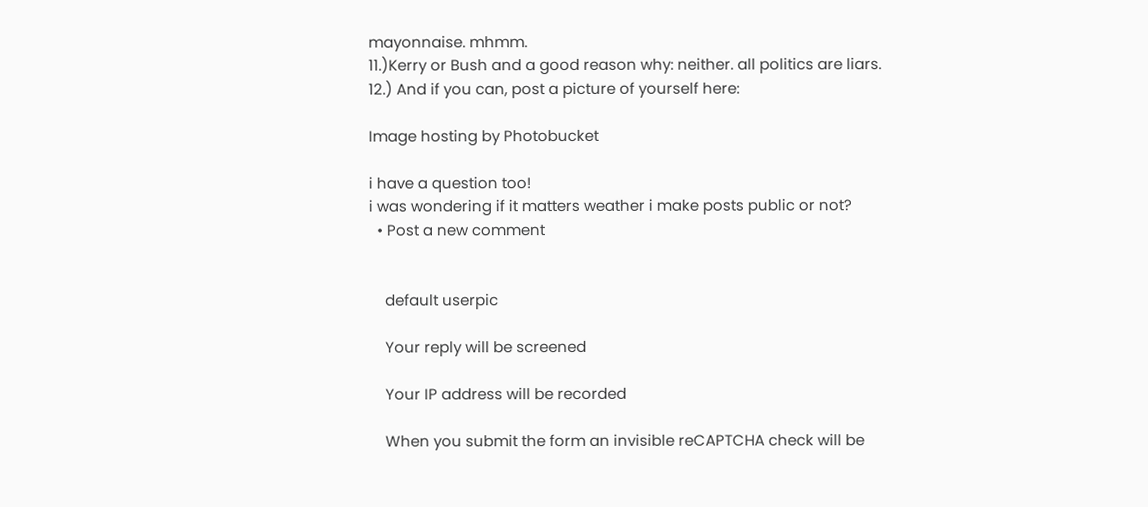mayonnaise. mhmm.
11.)Kerry or Bush and a good reason why: neither. all politics are liars.
12.) And if you can, post a picture of yourself here:

Image hosting by Photobucket

i have a question too!
i was wondering if it matters weather i make posts public or not?
  • Post a new comment


    default userpic

    Your reply will be screened

    Your IP address will be recorded

    When you submit the form an invisible reCAPTCHA check will be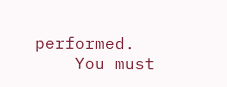performed.
    You must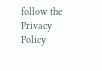follow the Privacy Policy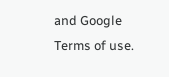and Google Terms of use.